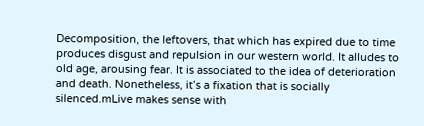Decomposition, the leftovers, that which has expired due to time produces disgust and repulsion in our western world. It alludes to old age, arousing fear. It is associated to the idea of deterioration and death. Nonetheless, it’s a fixation that is socially silenced.mLive makes sense with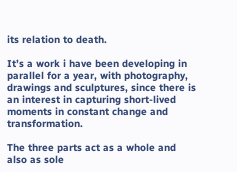its relation to death.

It’s a work i have been developing in parallel for a year, with photography, drawings and sculptures, since there is an interest in capturing short-lived moments in constant change and transformation.

The three parts act as a whole and also as sole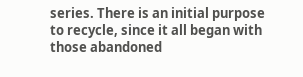series. There is an initial purpose to recycle, since it all began with those abandoned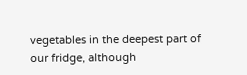vegetables in the deepest part of our fridge, although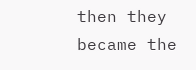then they became the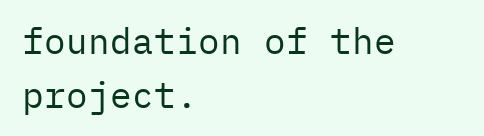foundation of the project.